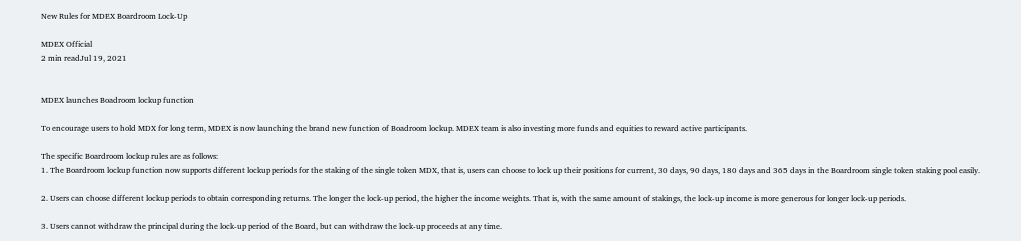New Rules for MDEX Boardroom Lock-Up

MDEX Official
2 min readJul 19, 2021


MDEX launches Boadroom lockup function

To encourage users to hold MDX for long term, MDEX is now launching the brand new function of Boadroom lockup. MDEX team is also investing more funds and equities to reward active participants.

The specific Boardroom lockup rules are as follows:
1. The Boardroom lockup function now supports different lockup periods for the staking of the single token MDX, that is, users can choose to lock up their positions for current, 30 days, 90 days, 180 days and 365 days in the Boardroom single token staking pool easily.

2. Users can choose different lockup periods to obtain corresponding returns. The longer the lock-up period, the higher the income weights. That is, with the same amount of stakings, the lock-up income is more generous for longer lock-up periods.

3. Users cannot withdraw the principal during the lock-up period of the Board, but can withdraw the lock-up proceeds at any time.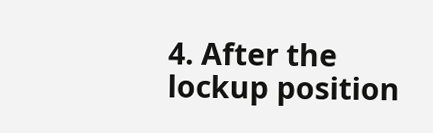4. After the lockup position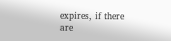expires, if there are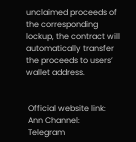unclaimed proceeds of the corresponding lockup, the contract will automatically transfer the proceeds to users’ wallet address.


 Official website link:
 Ann Channel:
 Telegram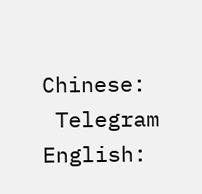Chinese:
 Telegram English: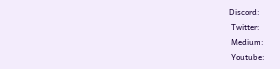Discord:
 Twitter:
 Medium:
 Youtube: